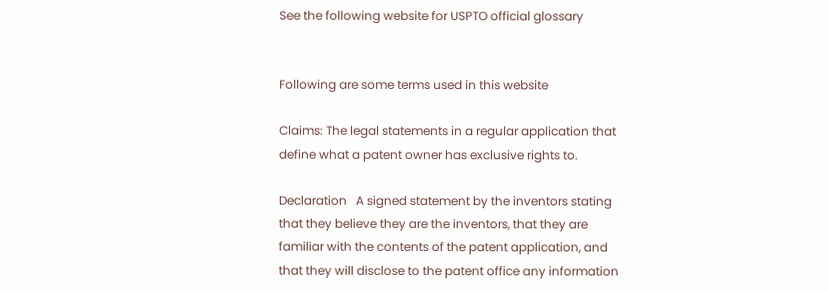See the following website for USPTO official glossary


Following are some terms used in this website

Claims: The legal statements in a regular application that define what a patent owner has exclusive rights to.

Declaration   A signed statement by the inventors stating that they believe they are the inventors, that they are familiar with the contents of the patent application, and that they will disclose to the patent office any information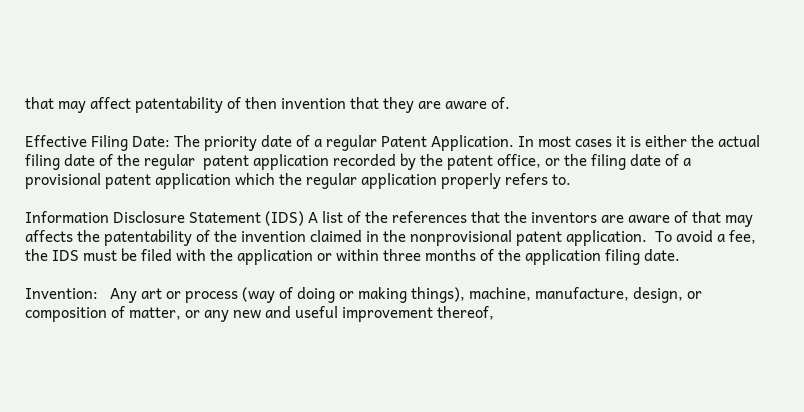that may affect patentability of then invention that they are aware of.

Effective Filing Date: The priority date of a regular Patent Application. In most cases it is either the actual filing date of the regular  patent application recorded by the patent office, or the filing date of a provisional patent application which the regular application properly refers to.

Information Disclosure Statement (IDS) A list of the references that the inventors are aware of that may affects the patentability of the invention claimed in the nonprovisional patent application.  To avoid a fee, the IDS must be filed with the application or within three months of the application filing date.

Invention:   Any art or process (way of doing or making things), machine, manufacture, design, or composition of matter, or any new and useful improvement thereof,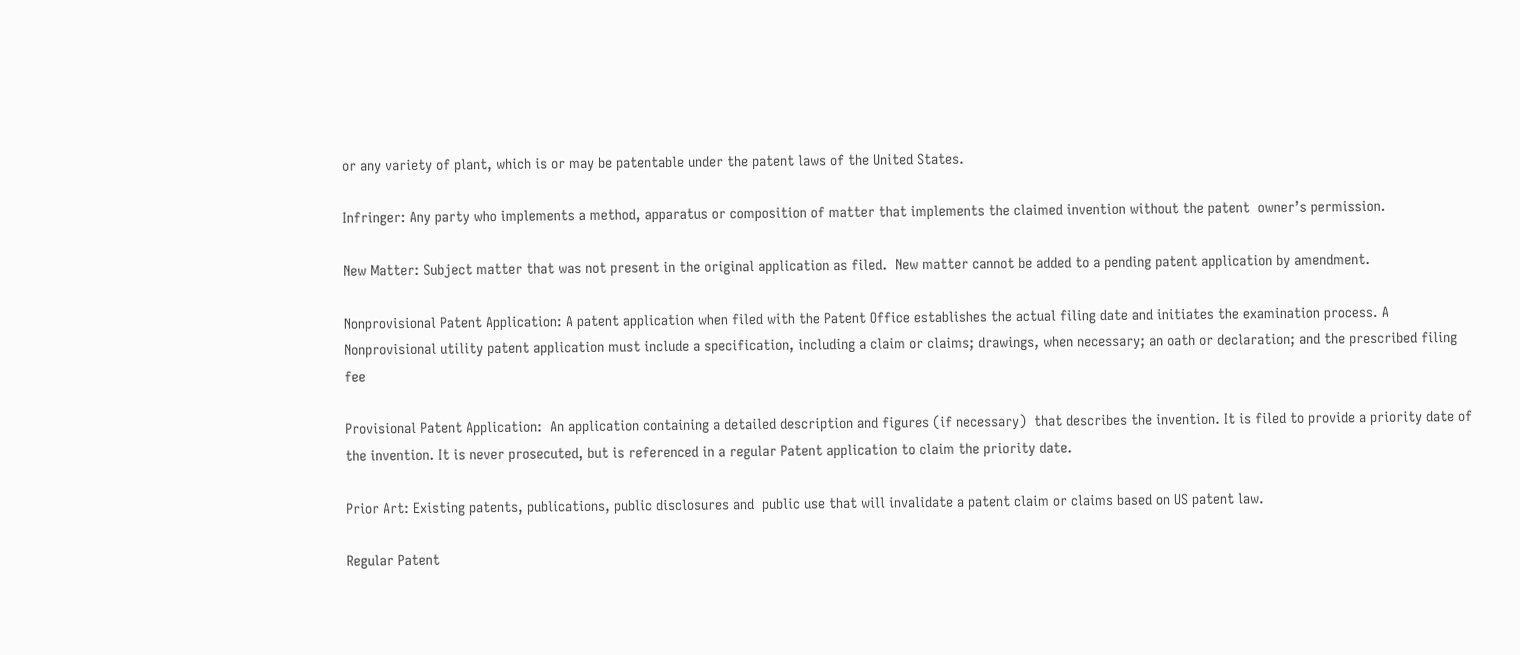or any variety of plant, which is or may be patentable under the patent laws of the United States.

Infringer: Any party who implements a method, apparatus or composition of matter that implements the claimed invention without the patent  owner’s permission.

New Matter: Subject matter that was not present in the original application as filed.  New matter cannot be added to a pending patent application by amendment.

Nonprovisional Patent Application: A patent application when filed with the Patent Office establishes the actual filing date and initiates the examination process. A Nonprovisional utility patent application must include a specification, including a claim or claims; drawings, when necessary; an oath or declaration; and the prescribed filing fee

Provisional Patent Application:  An application containing a detailed description and figures (if necessary)  that describes the invention. It is filed to provide a priority date of the invention. It is never prosecuted, but is referenced in a regular Patent application to claim the priority date.

Prior Art: Existing patents, publications, public disclosures and  public use that will invalidate a patent claim or claims based on US patent law.

Regular Patent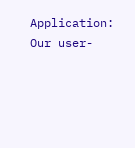Application:  Our user-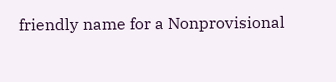friendly name for a Nonprovisional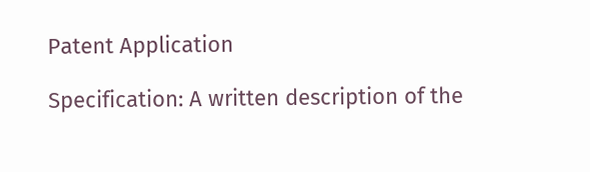Patent Application

Specification: A written description of the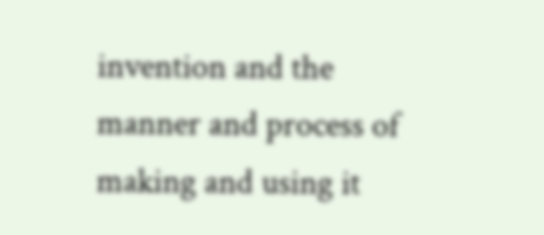invention and the manner and process of making and using it